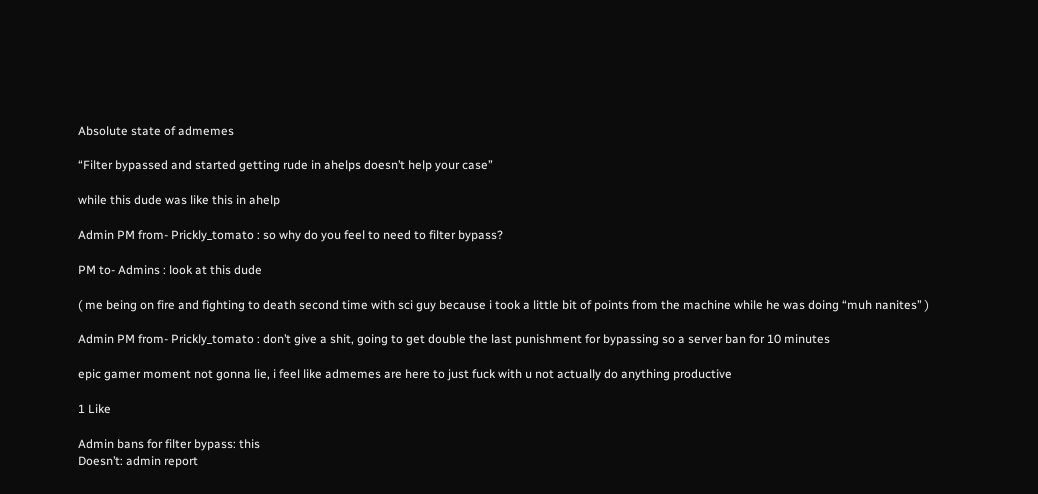Absolute state of admemes

“Filter bypassed and started getting rude in ahelps doesn’t help your case”

while this dude was like this in ahelp

Admin PM from- Prickly_tomato : so why do you feel to need to filter bypass?

PM to- Admins : look at this dude

( me being on fire and fighting to death second time with sci guy because i took a little bit of points from the machine while he was doing “muh nanites” )

Admin PM from- Prickly_tomato : don’t give a shit, going to get double the last punishment for bypassing so a server ban for 10 minutes

epic gamer moment not gonna lie, i feel like admemes are here to just fuck with u not actually do anything productive

1 Like

Admin bans for filter bypass: this
Doesn’t: admin report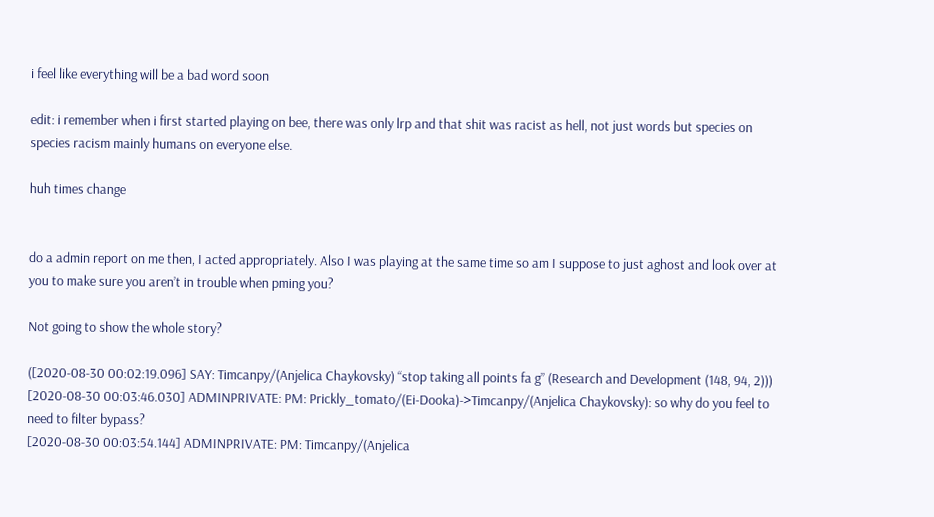i feel like everything will be a bad word soon

edit: i remember when i first started playing on bee, there was only lrp and that shit was racist as hell, not just words but species on species racism mainly humans on everyone else.

huh times change


do a admin report on me then, I acted appropriately. Also I was playing at the same time so am I suppose to just aghost and look over at you to make sure you aren’t in trouble when pming you?

Not going to show the whole story?

([2020-08-30 00:02:19.096] SAY: Timcanpy/(Anjelica Chaykovsky) “stop taking all points fa g” (Research and Development (148, 94, 2)))
[2020-08-30 00:03:46.030] ADMINPRIVATE: PM: Prickly_tomato/(Ei-Dooka)->Timcanpy/(Anjelica Chaykovsky): so why do you feel to need to filter bypass?
[2020-08-30 00:03:54.144] ADMINPRIVATE: PM: Timcanpy/(Anjelica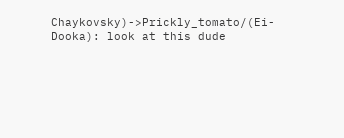Chaykovsky)->Prickly_tomato/(Ei-Dooka): look at this dude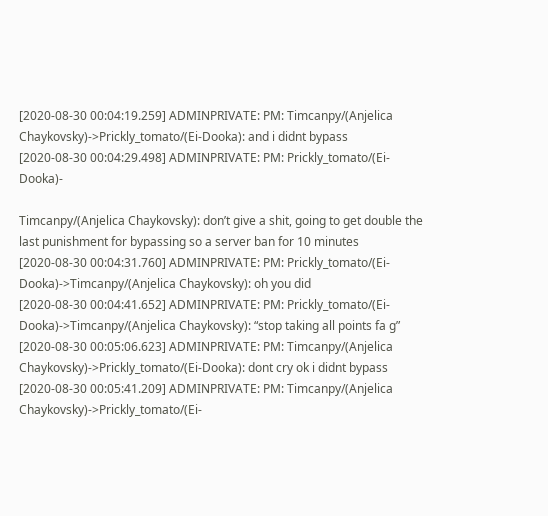[2020-08-30 00:04:19.259] ADMINPRIVATE: PM: Timcanpy/(Anjelica Chaykovsky)->Prickly_tomato/(Ei-Dooka): and i didnt bypass
[2020-08-30 00:04:29.498] ADMINPRIVATE: PM: Prickly_tomato/(Ei-Dooka)-

Timcanpy/(Anjelica Chaykovsky): don’t give a shit, going to get double the last punishment for bypassing so a server ban for 10 minutes
[2020-08-30 00:04:31.760] ADMINPRIVATE: PM: Prickly_tomato/(Ei-Dooka)->Timcanpy/(Anjelica Chaykovsky): oh you did
[2020-08-30 00:04:41.652] ADMINPRIVATE: PM: Prickly_tomato/(Ei-Dooka)->Timcanpy/(Anjelica Chaykovsky): “stop taking all points fa g”
[2020-08-30 00:05:06.623] ADMINPRIVATE: PM: Timcanpy/(Anjelica Chaykovsky)->Prickly_tomato/(Ei-Dooka): dont cry ok i didnt bypass
[2020-08-30 00:05:41.209] ADMINPRIVATE: PM: Timcanpy/(Anjelica Chaykovsky)->Prickly_tomato/(Ei-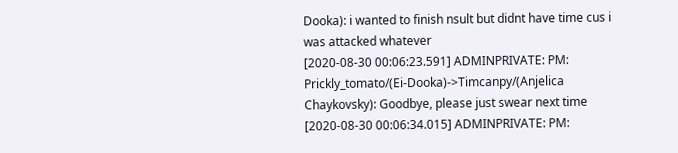Dooka): i wanted to finish nsult but didnt have time cus i was attacked whatever
[2020-08-30 00:06:23.591] ADMINPRIVATE: PM: Prickly_tomato/(Ei-Dooka)->Timcanpy/(Anjelica Chaykovsky): Goodbye, please just swear next time
[2020-08-30 00:06:34.015] ADMINPRIVATE: PM: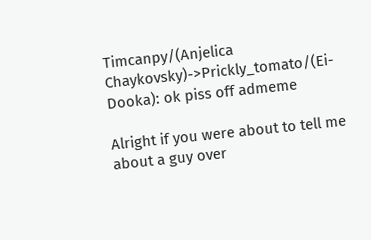Timcanpy/(Anjelica Chaykovsky)->Prickly_tomato/(Ei-Dooka): ok piss off admeme

Alright if you were about to tell me about a guy over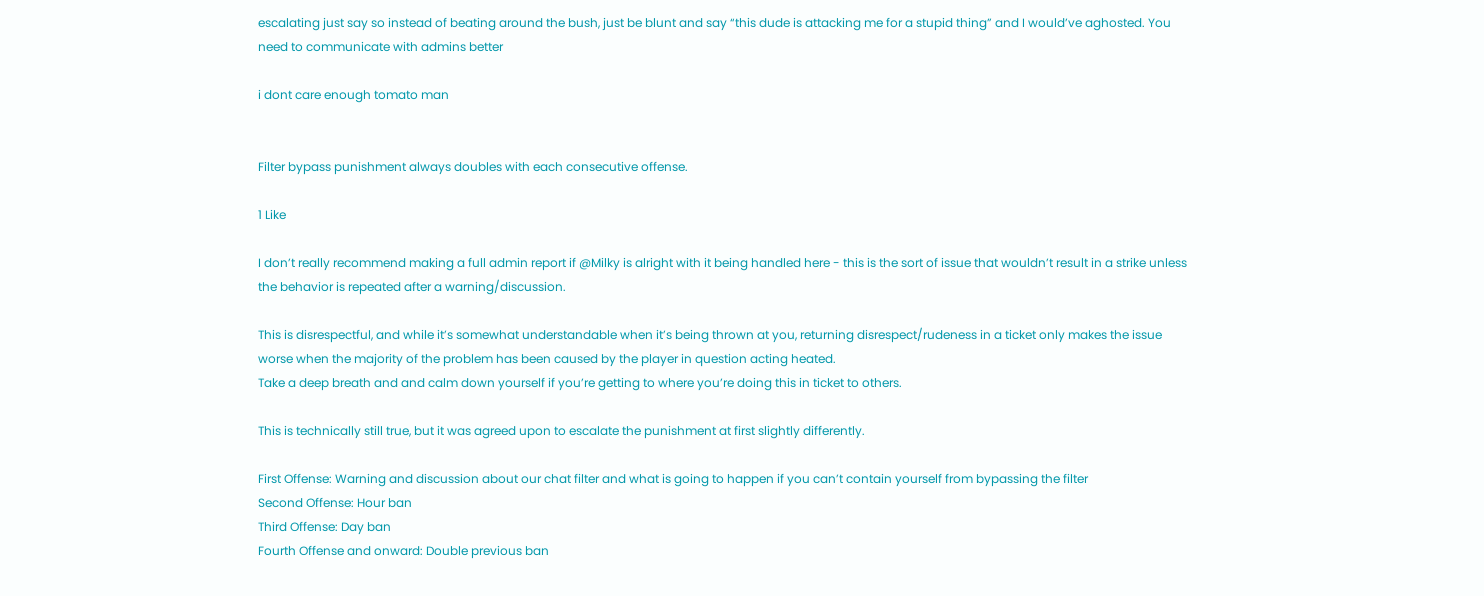escalating just say so instead of beating around the bush, just be blunt and say “this dude is attacking me for a stupid thing” and I would’ve aghosted. You need to communicate with admins better

i dont care enough tomato man


Filter bypass punishment always doubles with each consecutive offense.

1 Like

I don’t really recommend making a full admin report if @Milky is alright with it being handled here - this is the sort of issue that wouldn’t result in a strike unless the behavior is repeated after a warning/discussion.

This is disrespectful, and while it’s somewhat understandable when it’s being thrown at you, returning disrespect/rudeness in a ticket only makes the issue worse when the majority of the problem has been caused by the player in question acting heated.
Take a deep breath and and calm down yourself if you’re getting to where you’re doing this in ticket to others.

This is technically still true, but it was agreed upon to escalate the punishment at first slightly differently.

First Offense: Warning and discussion about our chat filter and what is going to happen if you can’t contain yourself from bypassing the filter
Second Offense: Hour ban
Third Offense: Day ban
Fourth Offense and onward: Double previous ban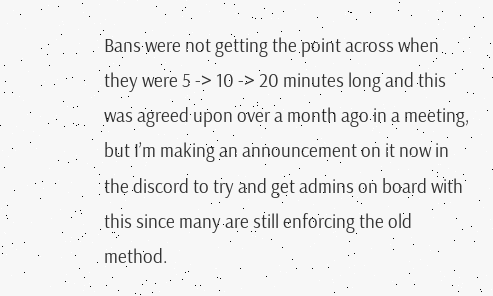Bans were not getting the point across when they were 5 -> 10 -> 20 minutes long and this was agreed upon over a month ago in a meeting, but I’m making an announcement on it now in the discord to try and get admins on board with this since many are still enforcing the old method.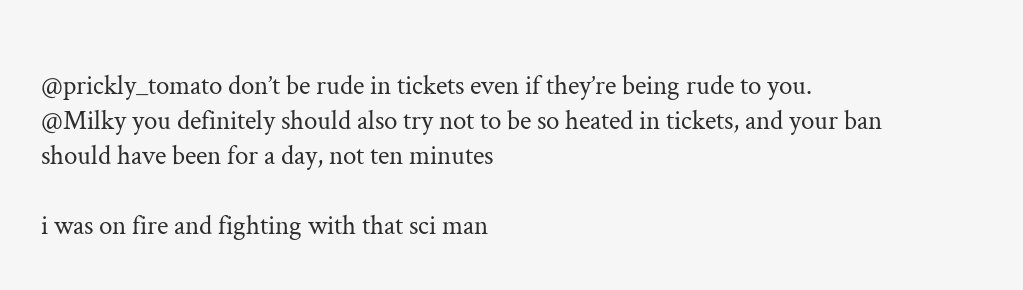@prickly_tomato don’t be rude in tickets even if they’re being rude to you.
@Milky you definitely should also try not to be so heated in tickets, and your ban should have been for a day, not ten minutes

i was on fire and fighting with that sci man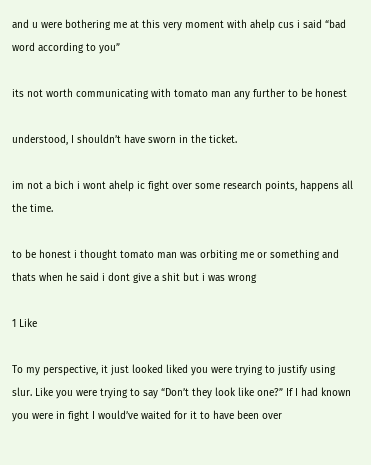and u were bothering me at this very moment with ahelp cus i said “bad word according to you”

its not worth communicating with tomato man any further to be honest

understood, I shouldn’t have sworn in the ticket.

im not a bich i wont ahelp ic fight over some research points, happens all the time.

to be honest i thought tomato man was orbiting me or something and thats when he said i dont give a shit but i was wrong

1 Like

To my perspective, it just looked liked you were trying to justify using slur. Like you were trying to say “Don’t they look like one?” If I had known you were in fight I would’ve waited for it to have been over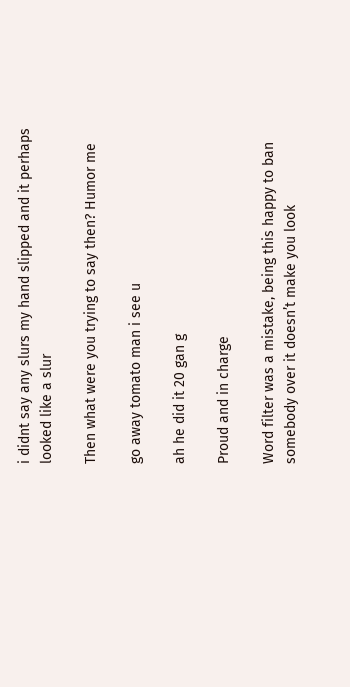i didnt say any slurs my hand slipped and it perhaps looked like a slur

Then what were you trying to say then? Humor me

go away tomato man i see u

ah he did it 20 gan g

Proud and in charge

Word filter was a mistake, being this happy to ban somebody over it doesn’t make you look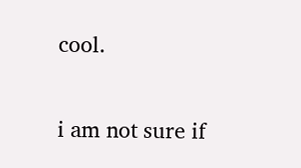cool.


i am not sure if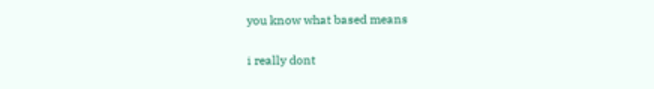you know what based means

i really dont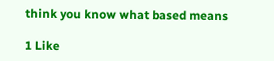think you know what based means

1 Like